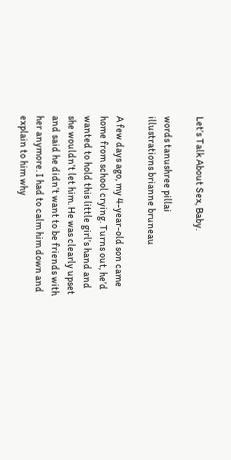Let’s Talk About Sex, Baby.

words tanushree pillai
illustrations brianne bruneau

A few days ago, my 4-year-old son came home from school crying. Turns out, he’d wanted to hold this little girl’s hand and she wouldn’t let him. He was clearly upset and said he didn’t want to be friends with her anymore. I had to calm him down and explain to him why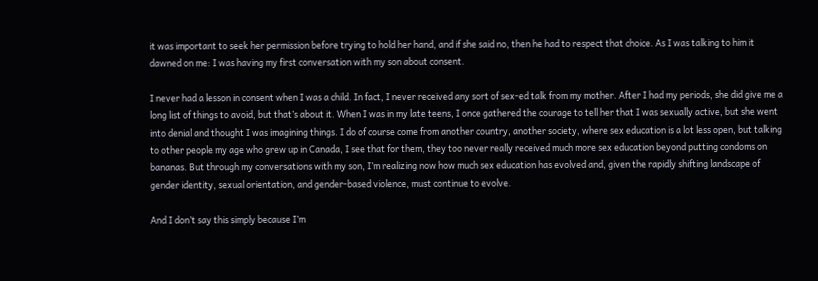it was important to seek her permission before trying to hold her hand, and if she said no, then he had to respect that choice. As I was talking to him it dawned on me: I was having my first conversation with my son about consent.

I never had a lesson in consent when I was a child. In fact, I never received any sort of sex-ed talk from my mother. After I had my periods, she did give me a long list of things to avoid, but that’s about it. When I was in my late teens, I once gathered the courage to tell her that I was sexually active, but she went into denial and thought I was imagining things. I do of course come from another country, another society, where sex education is a lot less open, but talking to other people my age who grew up in Canada, I see that for them, they too never really received much more sex education beyond putting condoms on bananas. But through my conversations with my son, I’m realizing now how much sex education has evolved and, given the rapidly shifting landscape of gender identity, sexual orientation, and gender-based violence, must continue to evolve.

And I don’t say this simply because I’m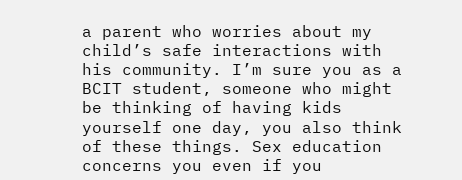a parent who worries about my child’s safe interactions with his community. I’m sure you as a BCIT student, someone who might be thinking of having kids yourself one day, you also think of these things. Sex education concerns you even if you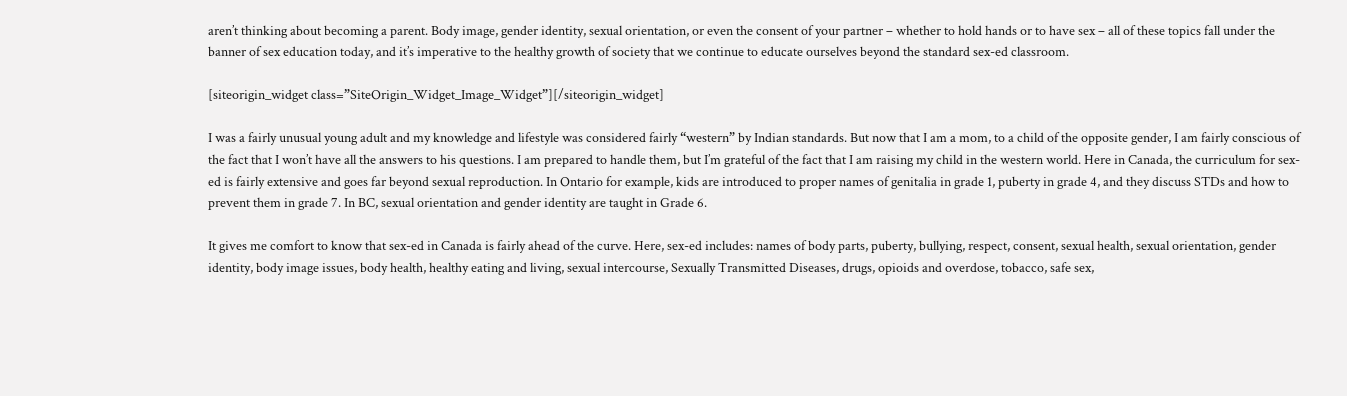aren’t thinking about becoming a parent. Body image, gender identity, sexual orientation, or even the consent of your partner – whether to hold hands or to have sex – all of these topics fall under the banner of sex education today, and it’s imperative to the healthy growth of society that we continue to educate ourselves beyond the standard sex-ed classroom.

[siteorigin_widget class=”SiteOrigin_Widget_Image_Widget”][/siteorigin_widget]

I was a fairly unusual young adult and my knowledge and lifestyle was considered fairly “western” by Indian standards. But now that I am a mom, to a child of the opposite gender, I am fairly conscious of the fact that I won’t have all the answers to his questions. I am prepared to handle them, but I’m grateful of the fact that I am raising my child in the western world. Here in Canada, the curriculum for sex-ed is fairly extensive and goes far beyond sexual reproduction. In Ontario for example, kids are introduced to proper names of genitalia in grade 1, puberty in grade 4, and they discuss STDs and how to prevent them in grade 7. In BC, sexual orientation and gender identity are taught in Grade 6.

It gives me comfort to know that sex-ed in Canada is fairly ahead of the curve. Here, sex-ed includes: names of body parts, puberty, bullying, respect, consent, sexual health, sexual orientation, gender identity, body image issues, body health, healthy eating and living, sexual intercourse, Sexually Transmitted Diseases, drugs, opioids and overdose, tobacco, safe sex,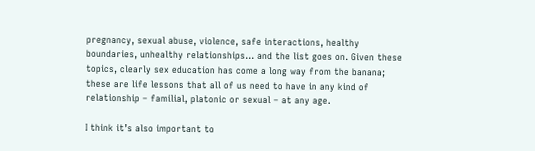pregnancy, sexual abuse, violence, safe interactions, healthy boundaries, unhealthy relationships… and the list goes on. Given these topics, clearly sex education has come a long way from the banana; these are life lessons that all of us need to have in any kind of relationship – familial, platonic or sexual – at any age.

I think it’s also important to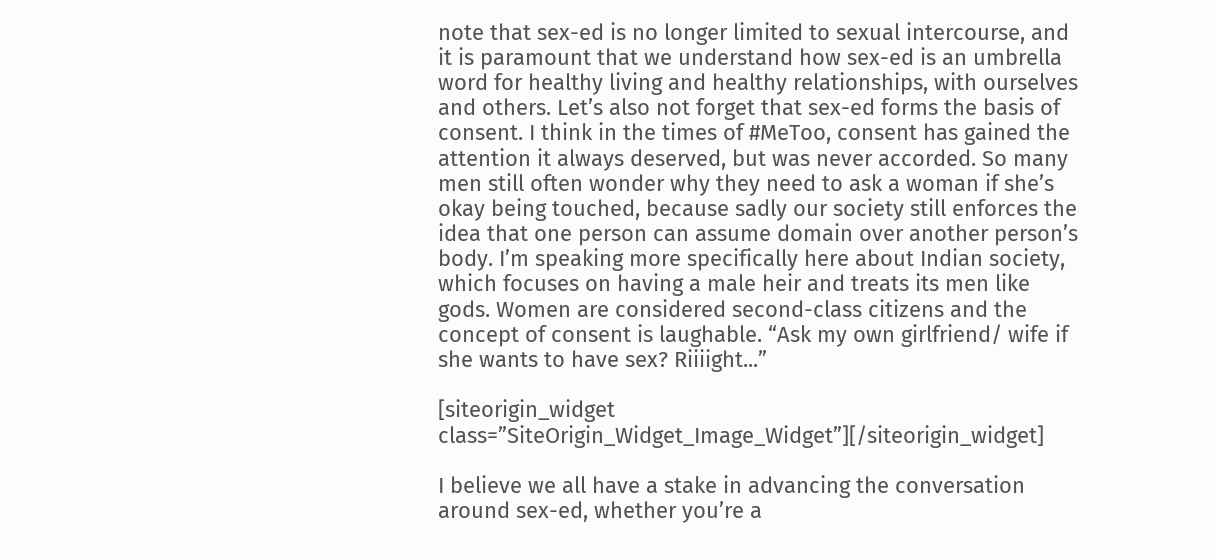note that sex-ed is no longer limited to sexual intercourse, and it is paramount that we understand how sex-ed is an umbrella word for healthy living and healthy relationships, with ourselves and others. Let’s also not forget that sex-ed forms the basis of consent. I think in the times of #MeToo, consent has gained the attention it always deserved, but was never accorded. So many men still often wonder why they need to ask a woman if she’s okay being touched, because sadly our society still enforces the idea that one person can assume domain over another person’s body. I’m speaking more specifically here about Indian society, which focuses on having a male heir and treats its men like gods. Women are considered second-class citizens and the concept of consent is laughable. “Ask my own girlfriend/ wife if she wants to have sex? Riiiight...”

[siteorigin_widget class=”SiteOrigin_Widget_Image_Widget”][/siteorigin_widget]

I believe we all have a stake in advancing the conversation around sex-ed, whether you’re a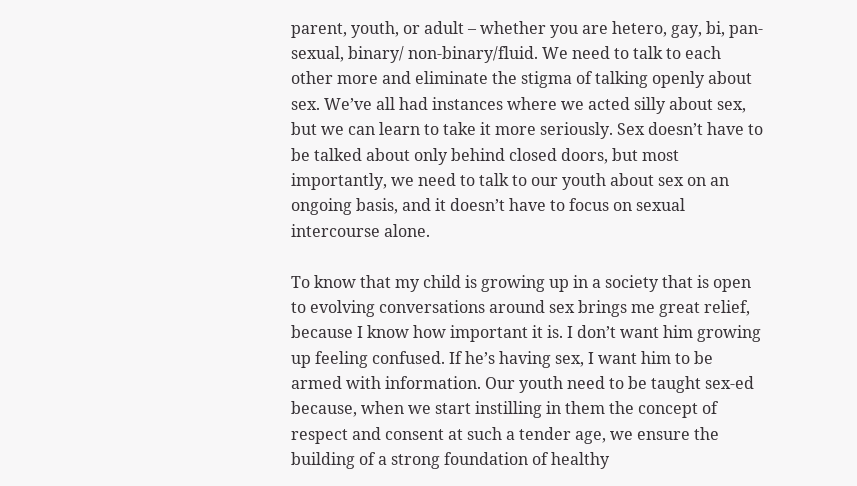parent, youth, or adult – whether you are hetero, gay, bi, pan-sexual, binary/ non-binary/fluid. We need to talk to each other more and eliminate the stigma of talking openly about sex. We’ve all had instances where we acted silly about sex, but we can learn to take it more seriously. Sex doesn’t have to be talked about only behind closed doors, but most importantly, we need to talk to our youth about sex on an ongoing basis, and it doesn’t have to focus on sexual intercourse alone.

To know that my child is growing up in a society that is open to evolving conversations around sex brings me great relief, because I know how important it is. I don’t want him growing up feeling confused. If he’s having sex, I want him to be armed with information. Our youth need to be taught sex-ed because, when we start instilling in them the concept of respect and consent at such a tender age, we ensure the building of a strong foundation of healthy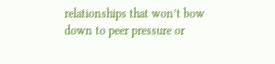relationships that won’t bow down to peer pressure or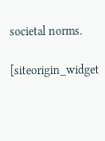societal norms.

[siteorigin_widget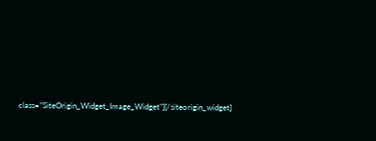class=”SiteOrigin_Widget_Image_Widget”][/siteorigin_widget]